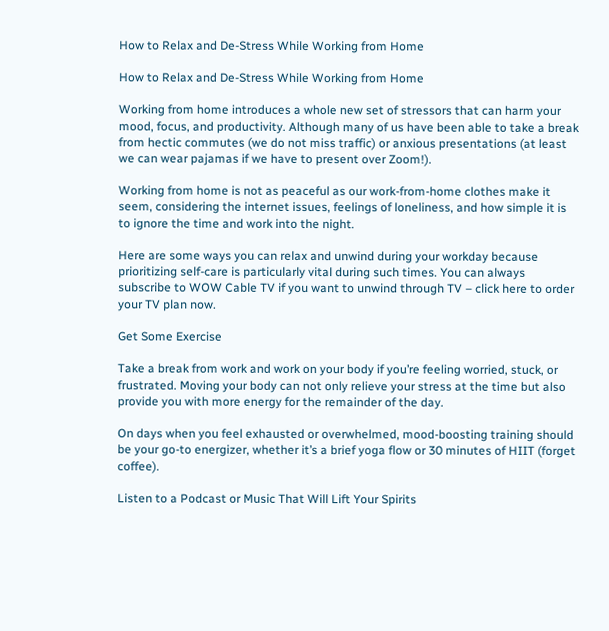How to Relax and De-Stress While Working from Home

How to Relax and De-Stress While Working from Home

Working from home introduces a whole new set of stressors that can harm your mood, focus, and productivity. Although many of us have been able to take a break from hectic commutes (we do not miss traffic) or anxious presentations (at least we can wear pajamas if we have to present over Zoom!).

Working from home is not as peaceful as our work-from-home clothes make it seem, considering the internet issues, feelings of loneliness, and how simple it is to ignore the time and work into the night.

Here are some ways you can relax and unwind during your workday because prioritizing self-care is particularly vital during such times. You can always subscribe to WOW Cable TV if you want to unwind through TV – click here to order your TV plan now.

Get Some Exercise

Take a break from work and work on your body if you’re feeling worried, stuck, or frustrated. Moving your body can not only relieve your stress at the time but also provide you with more energy for the remainder of the day.

On days when you feel exhausted or overwhelmed, mood-boosting training should be your go-to energizer, whether it’s a brief yoga flow or 30 minutes of HIIT (forget coffee).

Listen to a Podcast or Music That Will Lift Your Spirits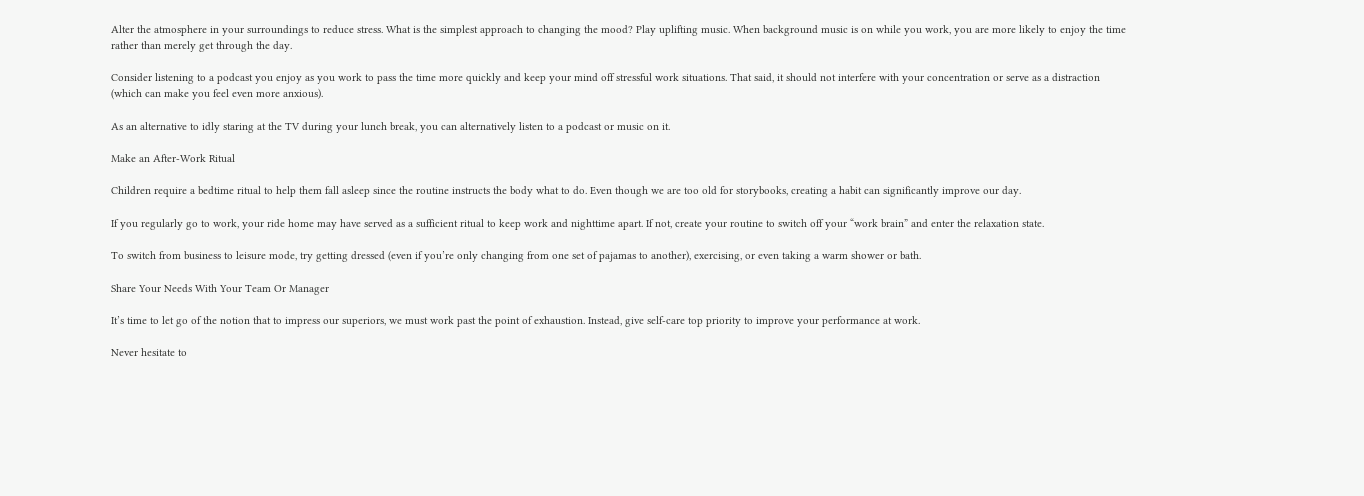Alter the atmosphere in your surroundings to reduce stress. What is the simplest approach to changing the mood? Play uplifting music. When background music is on while you work, you are more likely to enjoy the time rather than merely get through the day.

Consider listening to a podcast you enjoy as you work to pass the time more quickly and keep your mind off stressful work situations. That said, it should not interfere with your concentration or serve as a distraction (which can make you feel even more anxious).

As an alternative to idly staring at the TV during your lunch break, you can alternatively listen to a podcast or music on it.

Make an After-Work Ritual

Children require a bedtime ritual to help them fall asleep since the routine instructs the body what to do. Even though we are too old for storybooks, creating a habit can significantly improve our day.

If you regularly go to work, your ride home may have served as a sufficient ritual to keep work and nighttime apart. If not, create your routine to switch off your “work brain” and enter the relaxation state.

To switch from business to leisure mode, try getting dressed (even if you’re only changing from one set of pajamas to another), exercising, or even taking a warm shower or bath.

Share Your Needs With Your Team Or Manager

It’s time to let go of the notion that to impress our superiors, we must work past the point of exhaustion. Instead, give self-care top priority to improve your performance at work.

Never hesitate to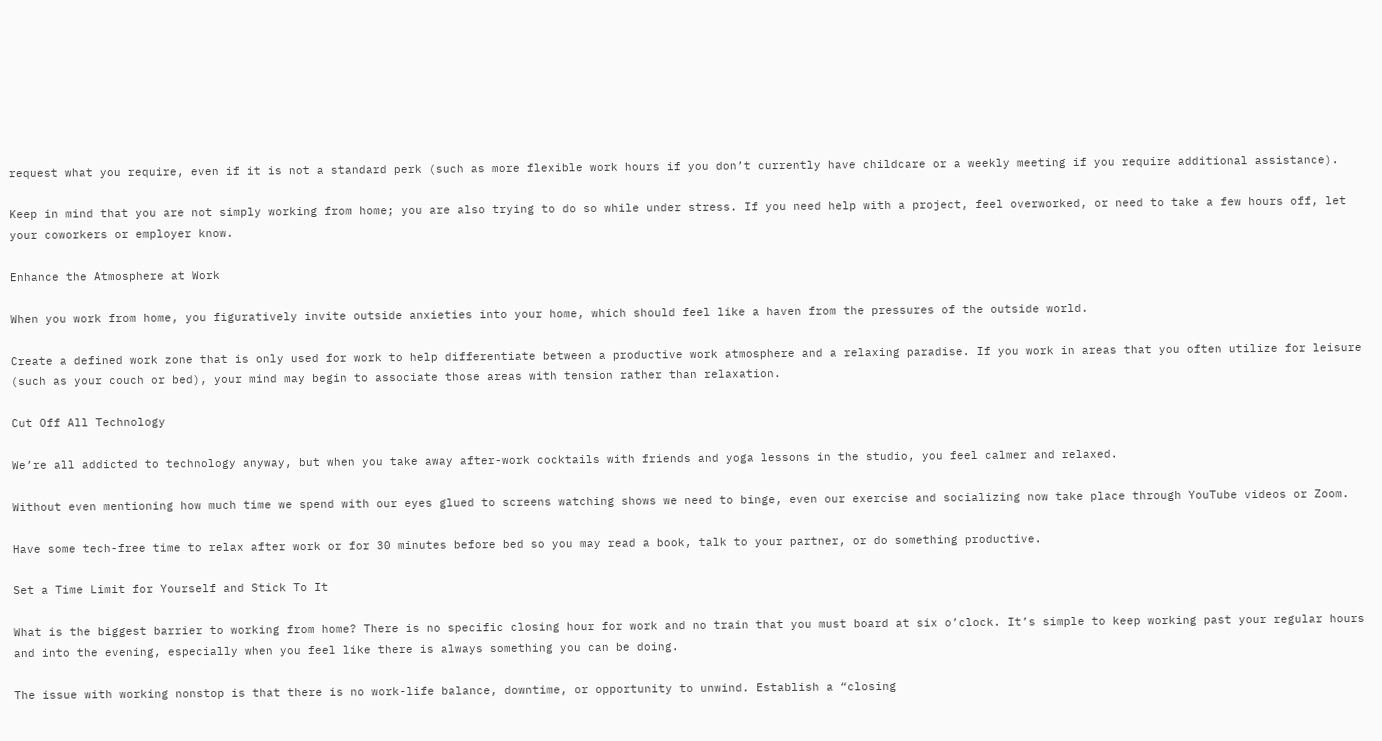request what you require, even if it is not a standard perk (such as more flexible work hours if you don’t currently have childcare or a weekly meeting if you require additional assistance).

Keep in mind that you are not simply working from home; you are also trying to do so while under stress. If you need help with a project, feel overworked, or need to take a few hours off, let your coworkers or employer know.

Enhance the Atmosphere at Work

When you work from home, you figuratively invite outside anxieties into your home, which should feel like a haven from the pressures of the outside world.

Create a defined work zone that is only used for work to help differentiate between a productive work atmosphere and a relaxing paradise. If you work in areas that you often utilize for leisure (such as your couch or bed), your mind may begin to associate those areas with tension rather than relaxation.

Cut Off All Technology

We’re all addicted to technology anyway, but when you take away after-work cocktails with friends and yoga lessons in the studio, you feel calmer and relaxed.

Without even mentioning how much time we spend with our eyes glued to screens watching shows we need to binge, even our exercise and socializing now take place through YouTube videos or Zoom.

Have some tech-free time to relax after work or for 30 minutes before bed so you may read a book, talk to your partner, or do something productive.

Set a Time Limit for Yourself and Stick To It

What is the biggest barrier to working from home? There is no specific closing hour for work and no train that you must board at six o’clock. It’s simple to keep working past your regular hours and into the evening, especially when you feel like there is always something you can be doing.

The issue with working nonstop is that there is no work-life balance, downtime, or opportunity to unwind. Establish a “closing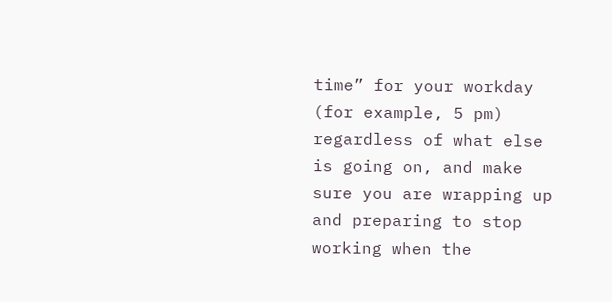time” for your workday (for example, 5 pm) regardless of what else is going on, and make sure you are wrapping up and preparing to stop working when the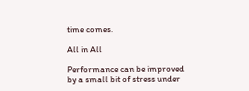time comes.

All in All

Performance can be improved by a small bit of stress under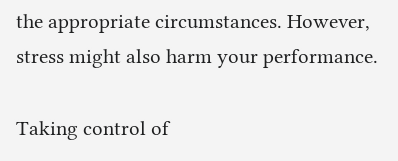the appropriate circumstances. However, stress might also harm your performance.

Taking control of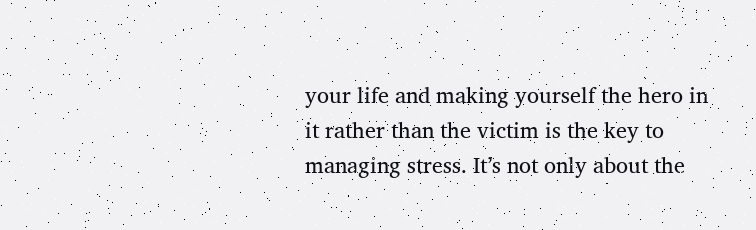your life and making yourself the hero in it rather than the victim is the key to managing stress. It’s not only about the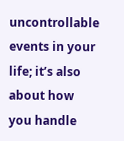uncontrollable events in your life; it’s also about how you handle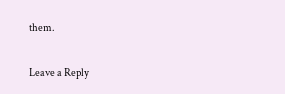them.

Leave a Reply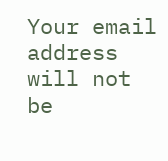Your email address will not be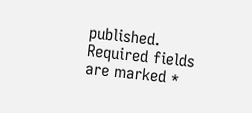published. Required fields are marked *